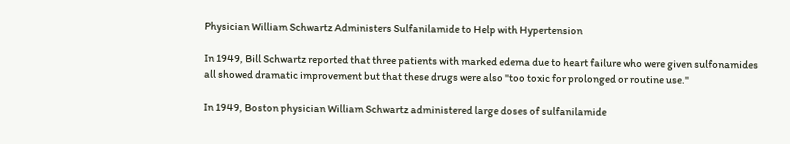Physician William Schwartz Administers Sulfanilamide to Help with Hypertension

In 1949, Bill Schwartz reported that three patients with marked edema due to heart failure who were given sulfonamides all showed dramatic improvement but that these drugs were also "too toxic for prolonged or routine use."

In 1949, Boston physician William Schwartz administered large doses of sulfanilamide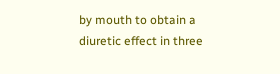by mouth to obtain a diuretic effect in three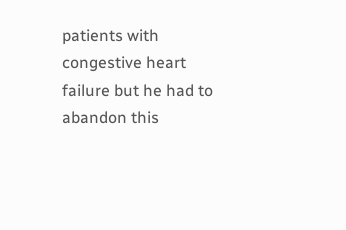patients with congestive heart failure but he had to abandon this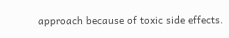approach because of toxic side effects.